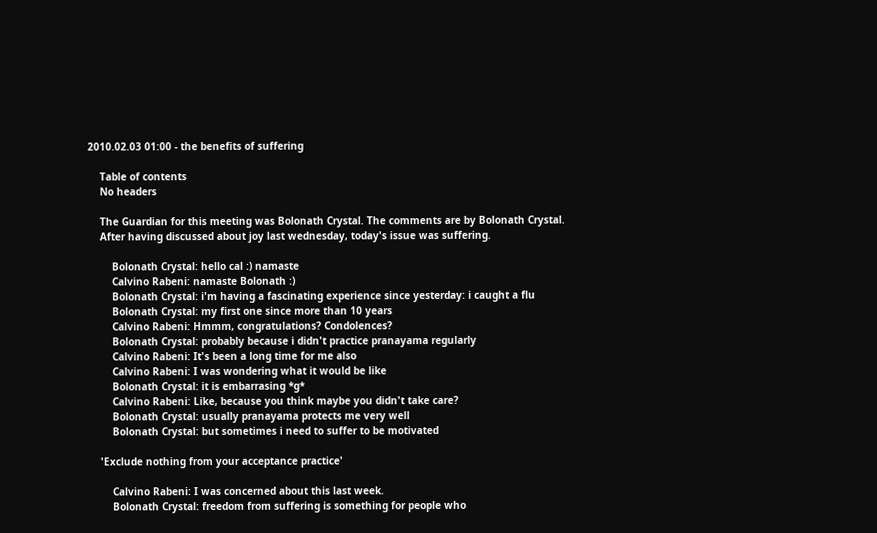2010.02.03 01:00 - the benefits of suffering

    Table of contents
    No headers

    The Guardian for this meeting was Bolonath Crystal. The comments are by Bolonath Crystal.
    After having discussed about joy last wednesday, today's issue was suffering.

        Bolonath Crystal: hello cal :) namaste
        Calvino Rabeni: namaste Bolonath :)
        Bolonath Crystal: i'm having a fascinating experience since yesterday: i caught a flu
        Bolonath Crystal: my first one since more than 10 years
        Calvino Rabeni: Hmmm, congratulations? Condolences?
        Bolonath Crystal: probably because i didn't practice pranayama regularly
        Calvino Rabeni: It's been a long time for me also
        Calvino Rabeni: I was wondering what it would be like
        Bolonath Crystal: it is embarrasing *g*
        Calvino Rabeni: Like, because you think maybe you didn't take care?
        Bolonath Crystal: usually pranayama protects me very well
        Bolonath Crystal: but sometimes i need to suffer to be motivated

    'Exclude nothing from your acceptance practice'

        Calvino Rabeni: I was concerned about this last week.
        Bolonath Crystal: freedom from suffering is something for people who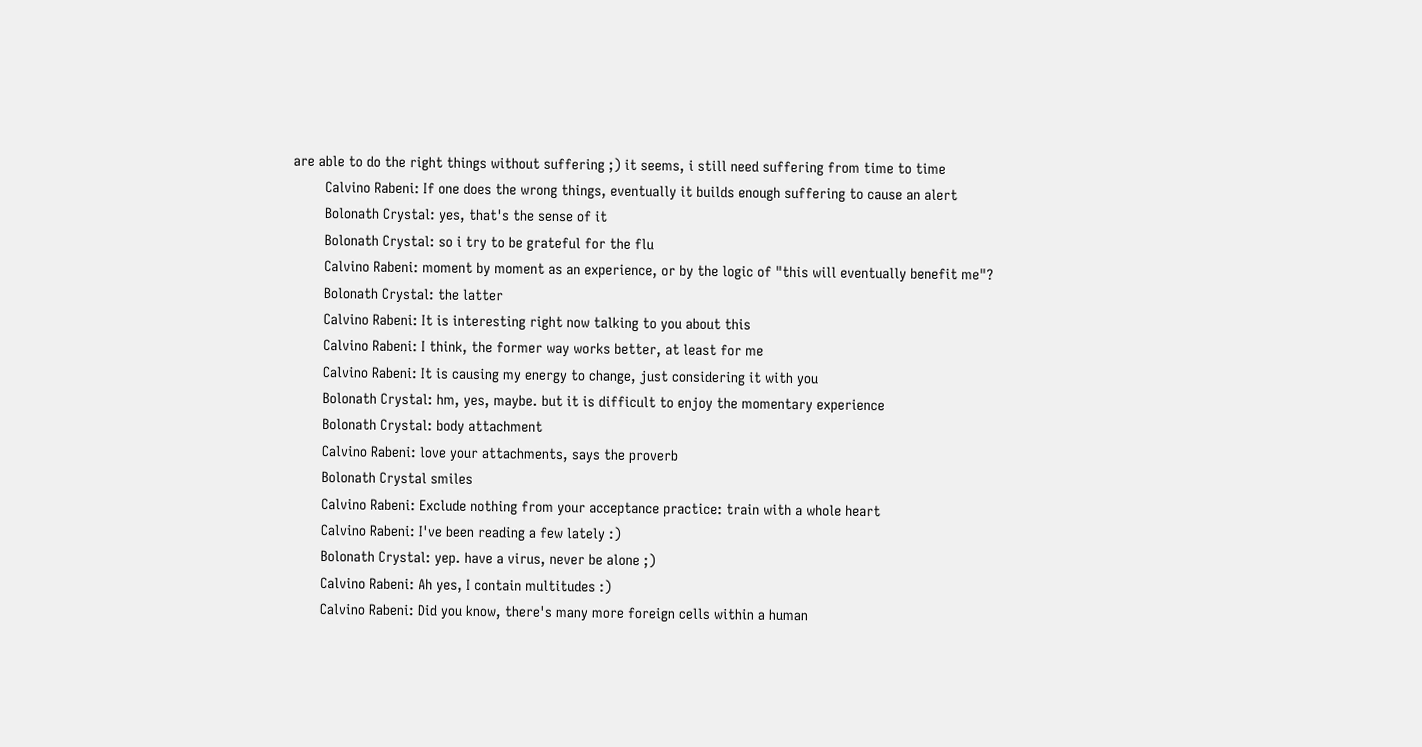are able to do the right things without suffering ;) it seems, i still need suffering from time to time
        Calvino Rabeni: If one does the wrong things, eventually it builds enough suffering to cause an alert
        Bolonath Crystal: yes, that's the sense of it
        Bolonath Crystal: so i try to be grateful for the flu
        Calvino Rabeni: moment by moment as an experience, or by the logic of "this will eventually benefit me"?
        Bolonath Crystal: the latter
        Calvino Rabeni: It is interesting right now talking to you about this
        Calvino Rabeni: I think, the former way works better, at least for me
        Calvino Rabeni: It is causing my energy to change, just considering it with you
        Bolonath Crystal: hm, yes, maybe. but it is difficult to enjoy the momentary experience
        Bolonath Crystal: body attachment
        Calvino Rabeni: love your attachments, says the proverb
        Bolonath Crystal smiles
        Calvino Rabeni: Exclude nothing from your acceptance practice: train with a whole heart
        Calvino Rabeni: I've been reading a few lately :)
        Bolonath Crystal: yep. have a virus, never be alone ;)
        Calvino Rabeni: Ah yes, I contain multitudes :)
        Calvino Rabeni: Did you know, there's many more foreign cells within a human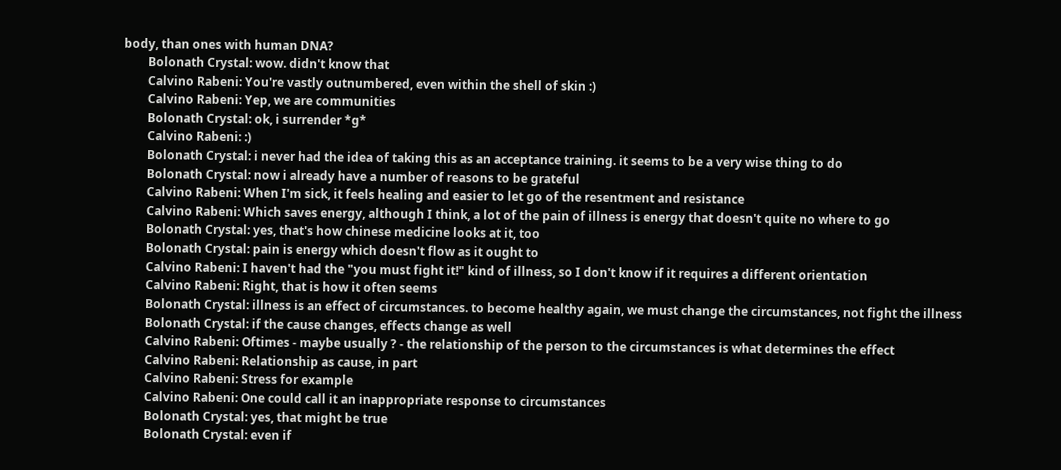body, than ones with human DNA?
        Bolonath Crystal: wow. didn't know that
        Calvino Rabeni: You're vastly outnumbered, even within the shell of skin :)
        Calvino Rabeni: Yep, we are communities
        Bolonath Crystal: ok, i surrender *g*
        Calvino Rabeni: :)
        Bolonath Crystal: i never had the idea of taking this as an acceptance training. it seems to be a very wise thing to do
        Bolonath Crystal: now i already have a number of reasons to be grateful
        Calvino Rabeni: When I'm sick, it feels healing and easier to let go of the resentment and resistance
        Calvino Rabeni: Which saves energy, although I think, a lot of the pain of illness is energy that doesn't quite no where to go
        Bolonath Crystal: yes, that's how chinese medicine looks at it, too
        Bolonath Crystal: pain is energy which doesn't flow as it ought to
        Calvino Rabeni: I haven't had the "you must fight it!" kind of illness, so I don't know if it requires a different orientation
        Calvino Rabeni: Right, that is how it often seems
        Bolonath Crystal: illness is an effect of circumstances. to become healthy again, we must change the circumstances, not fight the illness
        Bolonath Crystal: if the cause changes, effects change as well
        Calvino Rabeni: Oftimes - maybe usually ? - the relationship of the person to the circumstances is what determines the effect
        Calvino Rabeni: Relationship as cause, in part
        Calvino Rabeni: Stress for example
        Calvino Rabeni: One could call it an inappropriate response to circumstances
        Bolonath Crystal: yes, that might be true
        Bolonath Crystal: even if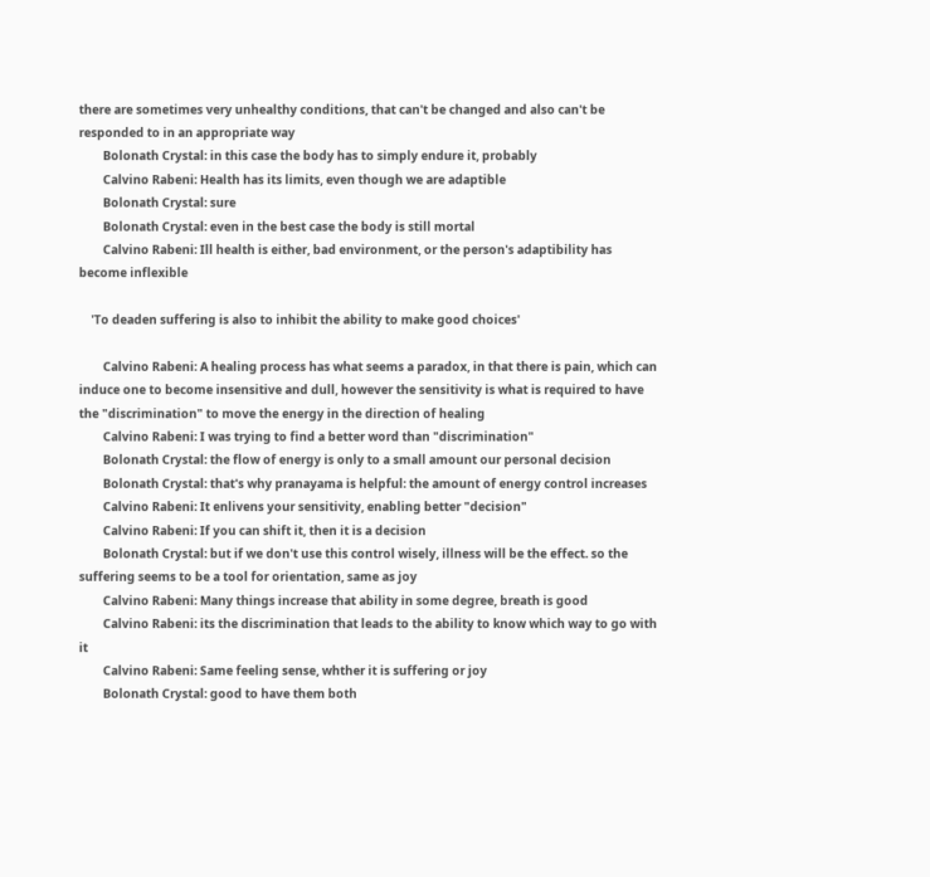there are sometimes very unhealthy conditions, that can't be changed and also can't be responded to in an appropriate way
        Bolonath Crystal: in this case the body has to simply endure it, probably
        Calvino Rabeni: Health has its limits, even though we are adaptible
        Bolonath Crystal: sure
        Bolonath Crystal: even in the best case the body is still mortal
        Calvino Rabeni: Ill health is either, bad environment, or the person's adaptibility has become inflexible

    'To deaden suffering is also to inhibit the ability to make good choices'

        Calvino Rabeni: A healing process has what seems a paradox, in that there is pain, which can induce one to become insensitive and dull, however the sensitivity is what is required to have the "discrimination" to move the energy in the direction of healing
        Calvino Rabeni: I was trying to find a better word than "discrimination"
        Bolonath Crystal: the flow of energy is only to a small amount our personal decision
        Bolonath Crystal: that's why pranayama is helpful: the amount of energy control increases
        Calvino Rabeni: It enlivens your sensitivity, enabling better "decision"
        Calvino Rabeni: If you can shift it, then it is a decision
        Bolonath Crystal: but if we don't use this control wisely, illness will be the effect. so the suffering seems to be a tool for orientation, same as joy
        Calvino Rabeni: Many things increase that ability in some degree, breath is good
        Calvino Rabeni: its the discrimination that leads to the ability to know which way to go with it
        Calvino Rabeni: Same feeling sense, whther it is suffering or joy
        Bolonath Crystal: good to have them both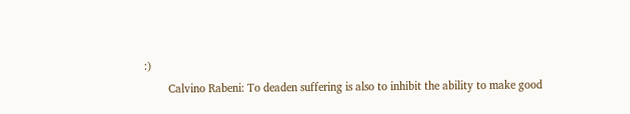:)
        Calvino Rabeni: To deaden suffering is also to inhibit the ability to make good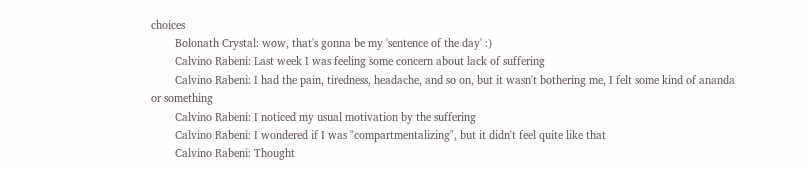choices
        Bolonath Crystal: wow, that's gonna be my 'sentence of the day' :)
        Calvino Rabeni: Last week I was feeling some concern about lack of suffering
        Calvino Rabeni: I had the pain, tiredness, headache, and so on, but it wasn't bothering me, I felt some kind of ananda or something
        Calvino Rabeni: I noticed my usual motivation by the suffering
        Calvino Rabeni: I wondered if I was "compartmentalizing", but it didn't feel quite like that
        Calvino Rabeni: Thought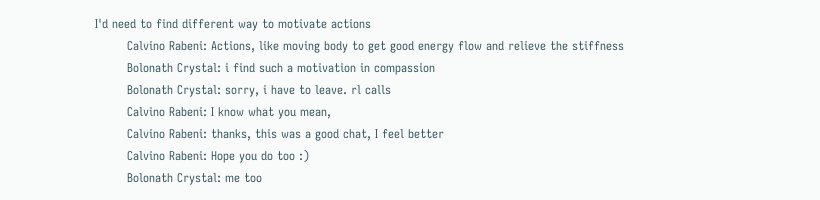I'd need to find different way to motivate actions
        Calvino Rabeni: Actions, like moving body to get good energy flow and relieve the stiffness
        Bolonath Crystal: i find such a motivation in compassion
        Bolonath Crystal: sorry, i have to leave. rl calls
        Calvino Rabeni: I know what you mean,
        Calvino Rabeni: thanks, this was a good chat, I feel better
        Calvino Rabeni: Hope you do too :)
        Bolonath Crystal: me too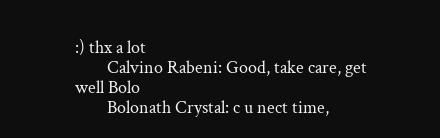:) thx a lot
        Calvino Rabeni: Good, take care, get well Bolo
        Bolonath Crystal: c u nect time,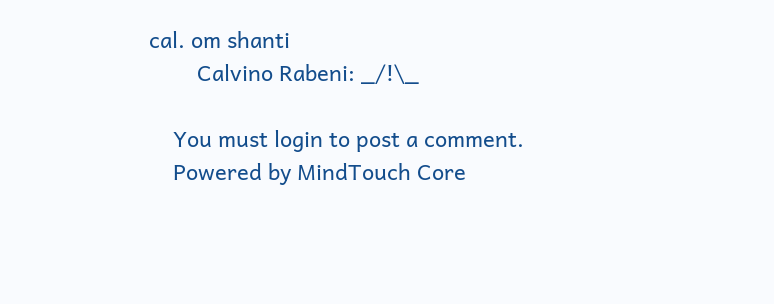cal. om shanti
        Calvino Rabeni: _/!\_

    You must login to post a comment.
    Powered by MindTouch Core